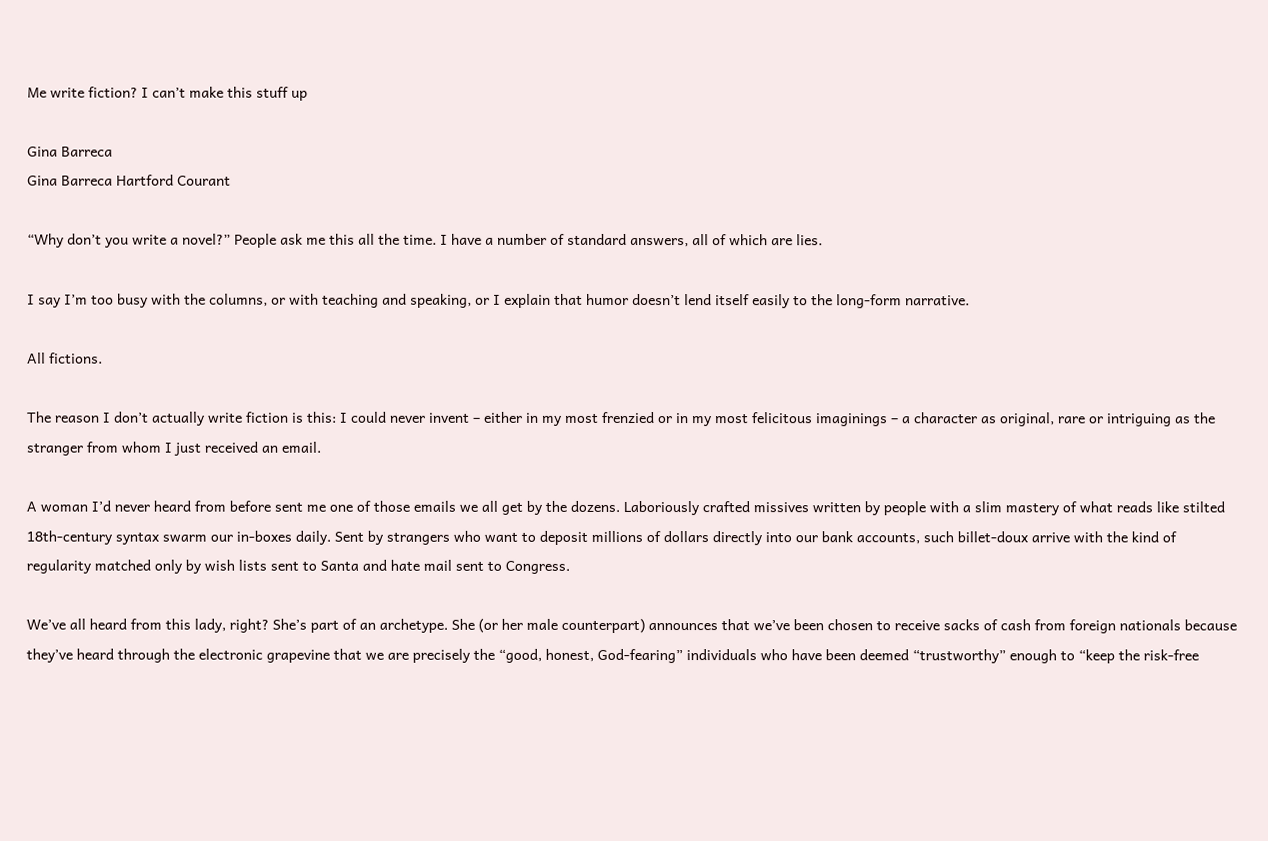Me write fiction? I can’t make this stuff up

Gina Barreca
Gina Barreca Hartford Courant

“Why don’t you write a novel?” People ask me this all the time. I have a number of standard answers, all of which are lies.

I say I’m too busy with the columns, or with teaching and speaking, or I explain that humor doesn’t lend itself easily to the long-form narrative.

All fictions.

The reason I don’t actually write fiction is this: I could never invent – either in my most frenzied or in my most felicitous imaginings – a character as original, rare or intriguing as the stranger from whom I just received an email.

A woman I’d never heard from before sent me one of those emails we all get by the dozens. Laboriously crafted missives written by people with a slim mastery of what reads like stilted 18th-century syntax swarm our in-boxes daily. Sent by strangers who want to deposit millions of dollars directly into our bank accounts, such billet-doux arrive with the kind of regularity matched only by wish lists sent to Santa and hate mail sent to Congress.

We’ve all heard from this lady, right? She’s part of an archetype. She (or her male counterpart) announces that we’ve been chosen to receive sacks of cash from foreign nationals because they’ve heard through the electronic grapevine that we are precisely the “good, honest, God-fearing” individuals who have been deemed “trustworthy” enough to “keep the risk-free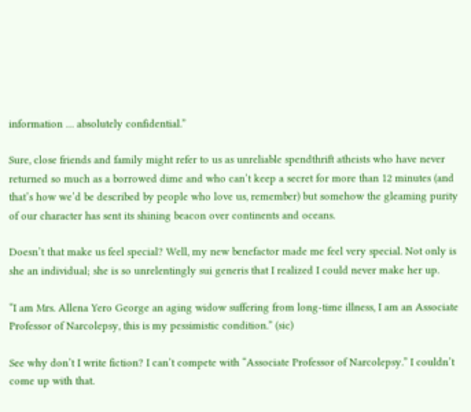information … absolutely confidential.”

Sure, close friends and family might refer to us as unreliable spendthrift atheists who have never returned so much as a borrowed dime and who can’t keep a secret for more than 12 minutes (and that’s how we’d be described by people who love us, remember) but somehow the gleaming purity of our character has sent its shining beacon over continents and oceans.

Doesn’t that make us feel special? Well, my new benefactor made me feel very special. Not only is she an individual; she is so unrelentingly sui generis that I realized I could never make her up.

“I am Mrs. Allena Yero George an aging widow suffering from long-time illness, I am an Associate Professor of Narcolepsy, this is my pessimistic condition.” (sic)

See why don’t I write fiction? I can’t compete with “Associate Professor of Narcolepsy.” I couldn’t come up with that.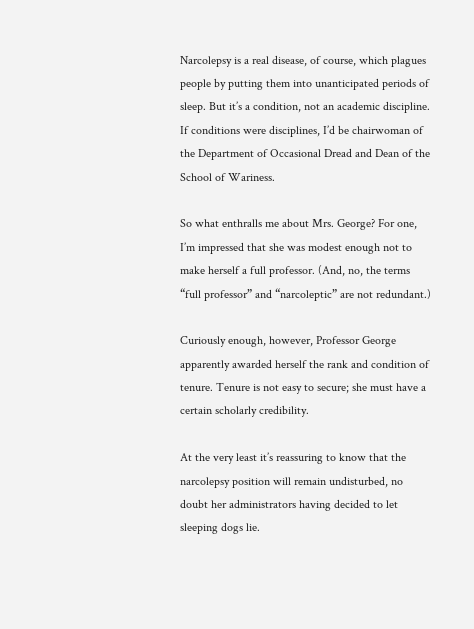Narcolepsy is a real disease, of course, which plagues people by putting them into unanticipated periods of sleep. But it’s a condition, not an academic discipline. If conditions were disciplines, I’d be chairwoman of the Department of Occasional Dread and Dean of the School of Wariness.

So what enthralls me about Mrs. George? For one, I’m impressed that she was modest enough not to make herself a full professor. (And, no, the terms “full professor” and “narcoleptic” are not redundant.)

Curiously enough, however, Professor George apparently awarded herself the rank and condition of tenure. Tenure is not easy to secure; she must have a certain scholarly credibility.

At the very least it’s reassuring to know that the narcolepsy position will remain undisturbed, no doubt her administrators having decided to let sleeping dogs lie.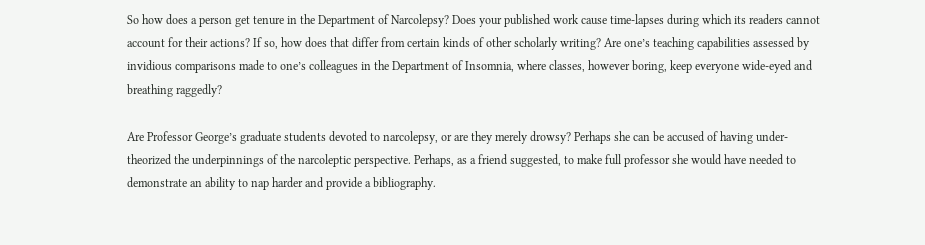So how does a person get tenure in the Department of Narcolepsy? Does your published work cause time-lapses during which its readers cannot account for their actions? If so, how does that differ from certain kinds of other scholarly writing? Are one’s teaching capabilities assessed by invidious comparisons made to one’s colleagues in the Department of Insomnia, where classes, however boring, keep everyone wide-eyed and breathing raggedly?

Are Professor George’s graduate students devoted to narcolepsy, or are they merely drowsy? Perhaps she can be accused of having under-theorized the underpinnings of the narcoleptic perspective. Perhaps, as a friend suggested, to make full professor she would have needed to demonstrate an ability to nap harder and provide a bibliography.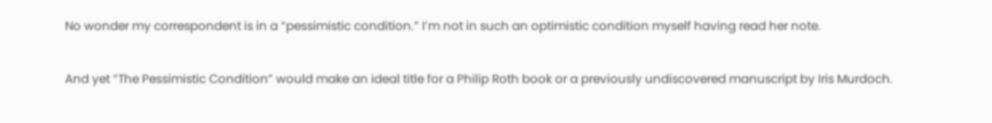No wonder my correspondent is in a “pessimistic condition.” I’m not in such an optimistic condition myself having read her note.

And yet “The Pessimistic Condition” would make an ideal title for a Philip Roth book or a previously undiscovered manuscript by Iris Murdoch.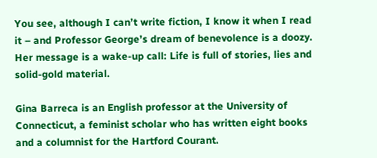You see, although I can’t write fiction, I know it when I read it – and Professor George’s dream of benevolence is a doozy. Her message is a wake-up call: Life is full of stories, lies and solid-gold material.

Gina Barreca is an English professor at the University of Connecticut, a feminist scholar who has written eight books and a columnist for the Hartford Courant.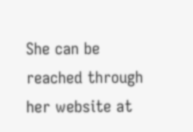She can be reached through her website at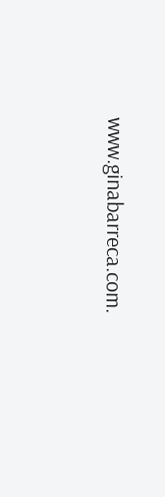www.ginabarreca.com.